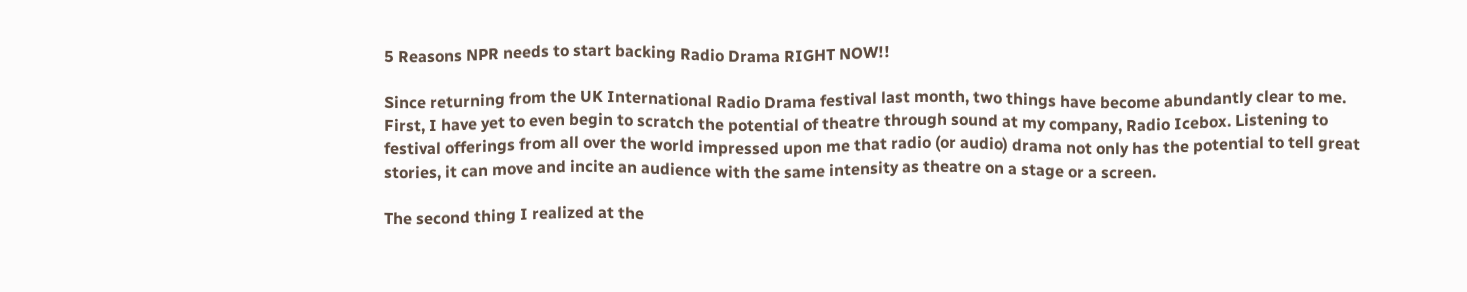5 Reasons NPR needs to start backing Radio Drama RIGHT NOW!!

Since returning from the UK International Radio Drama festival last month, two things have become abundantly clear to me. First, I have yet to even begin to scratch the potential of theatre through sound at my company, Radio Icebox. Listening to festival offerings from all over the world impressed upon me that radio (or audio) drama not only has the potential to tell great stories, it can move and incite an audience with the same intensity as theatre on a stage or a screen.

The second thing I realized at the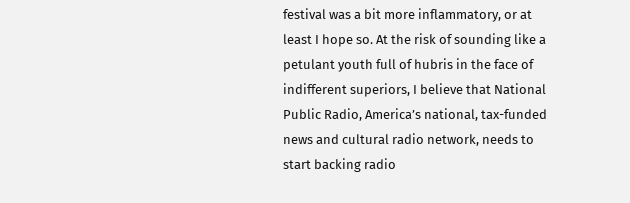festival was a bit more inflammatory, or at least I hope so. At the risk of sounding like a petulant youth full of hubris in the face of indifferent superiors, I believe that National Public Radio, America’s national, tax-funded news and cultural radio network, needs to start backing radio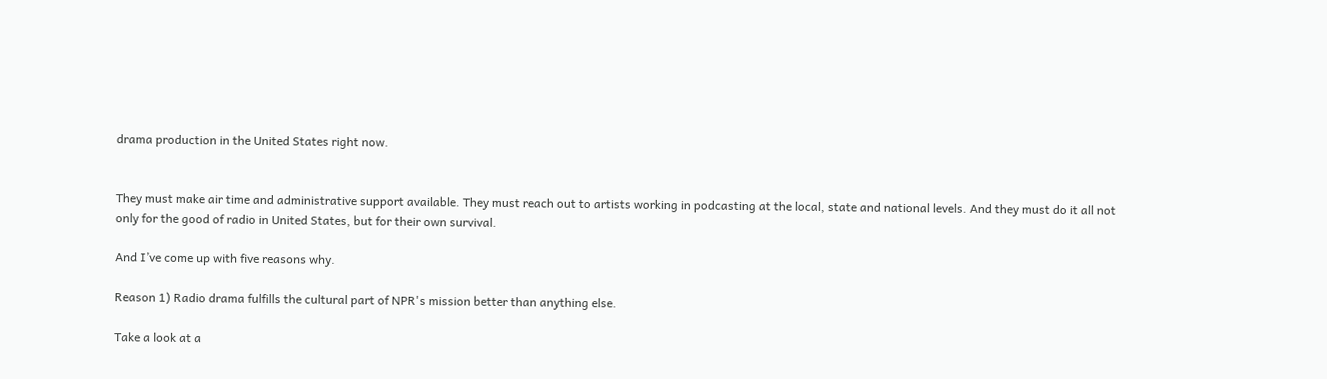drama production in the United States right now.


They must make air time and administrative support available. They must reach out to artists working in podcasting at the local, state and national levels. And they must do it all not only for the good of radio in United States, but for their own survival.

And I’ve come up with five reasons why.

Reason 1) Radio drama fulfills the cultural part of NPR's mission better than anything else.

Take a look at a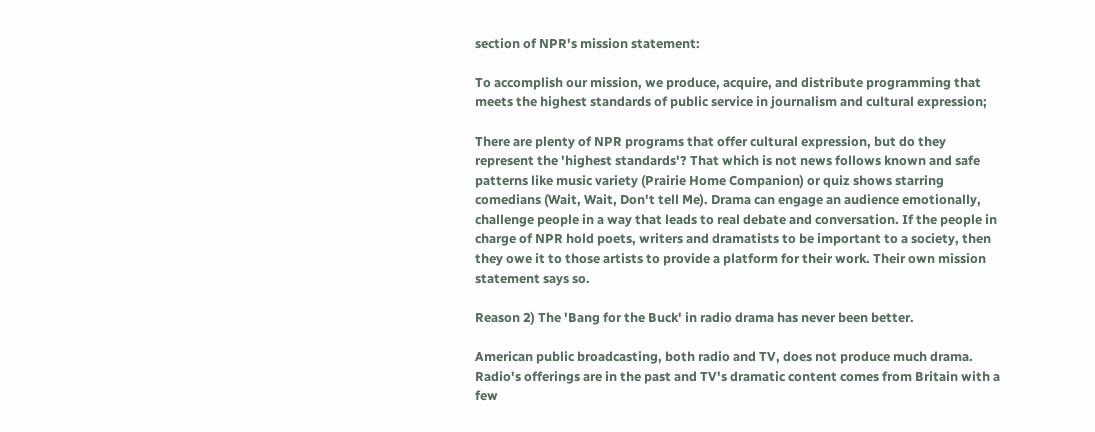section of NPR's mission statement:

To accomplish our mission, we produce, acquire, and distribute programming that meets the highest standards of public service in journalism and cultural expression;

There are plenty of NPR programs that offer cultural expression, but do they represent the 'highest standards'? That which is not news follows known and safe patterns like music variety (Prairie Home Companion) or quiz shows starring comedians (Wait, Wait, Don't tell Me). Drama can engage an audience emotionally, challenge people in a way that leads to real debate and conversation. If the people in charge of NPR hold poets, writers and dramatists to be important to a society, then they owe it to those artists to provide a platform for their work. Their own mission statement says so.

Reason 2) The 'Bang for the Buck' in radio drama has never been better.

American public broadcasting, both radio and TV, does not produce much drama. Radio's offerings are in the past and TV's dramatic content comes from Britain with a few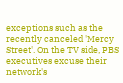exceptions such as the recently canceled 'Mercy Street'. On the TV side, PBS executives excuse their network's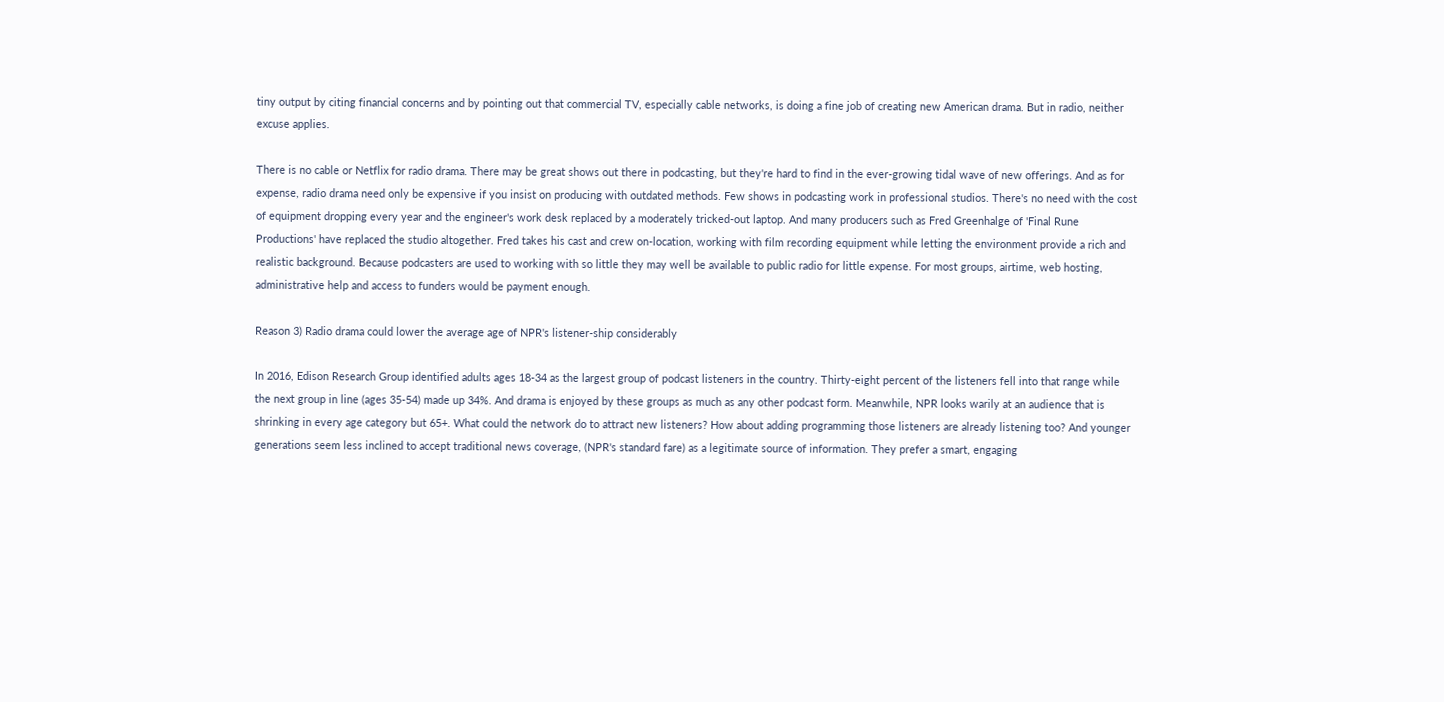tiny output by citing financial concerns and by pointing out that commercial TV, especially cable networks, is doing a fine job of creating new American drama. But in radio, neither excuse applies.

There is no cable or Netflix for radio drama. There may be great shows out there in podcasting, but they're hard to find in the ever-growing tidal wave of new offerings. And as for expense, radio drama need only be expensive if you insist on producing with outdated methods. Few shows in podcasting work in professional studios. There's no need with the cost of equipment dropping every year and the engineer's work desk replaced by a moderately tricked-out laptop. And many producers such as Fred Greenhalge of 'Final Rune Productions' have replaced the studio altogether. Fred takes his cast and crew on-location, working with film recording equipment while letting the environment provide a rich and realistic background. Because podcasters are used to working with so little they may well be available to public radio for little expense. For most groups, airtime, web hosting, administrative help and access to funders would be payment enough.

Reason 3) Radio drama could lower the average age of NPR's listener-ship considerably

In 2016, Edison Research Group identified adults ages 18-34 as the largest group of podcast listeners in the country. Thirty-eight percent of the listeners fell into that range while the next group in line (ages 35-54) made up 34%. And drama is enjoyed by these groups as much as any other podcast form. Meanwhile, NPR looks warily at an audience that is shrinking in every age category but 65+. What could the network do to attract new listeners? How about adding programming those listeners are already listening too? And younger generations seem less inclined to accept traditional news coverage, (NPR's standard fare) as a legitimate source of information. They prefer a smart, engaging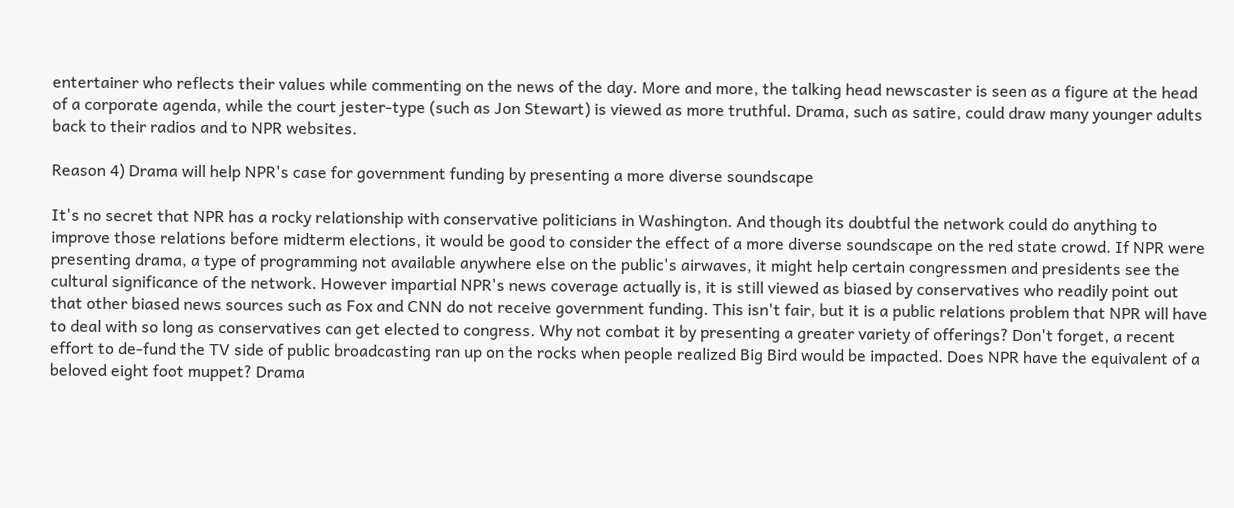entertainer who reflects their values while commenting on the news of the day. More and more, the talking head newscaster is seen as a figure at the head of a corporate agenda, while the court jester-type (such as Jon Stewart) is viewed as more truthful. Drama, such as satire, could draw many younger adults back to their radios and to NPR websites.

Reason 4) Drama will help NPR's case for government funding by presenting a more diverse soundscape

It's no secret that NPR has a rocky relationship with conservative politicians in Washington. And though its doubtful the network could do anything to improve those relations before midterm elections, it would be good to consider the effect of a more diverse soundscape on the red state crowd. If NPR were presenting drama, a type of programming not available anywhere else on the public's airwaves, it might help certain congressmen and presidents see the cultural significance of the network. However impartial NPR's news coverage actually is, it is still viewed as biased by conservatives who readily point out that other biased news sources such as Fox and CNN do not receive government funding. This isn't fair, but it is a public relations problem that NPR will have to deal with so long as conservatives can get elected to congress. Why not combat it by presenting a greater variety of offerings? Don't forget, a recent effort to de-fund the TV side of public broadcasting ran up on the rocks when people realized Big Bird would be impacted. Does NPR have the equivalent of a beloved eight foot muppet? Drama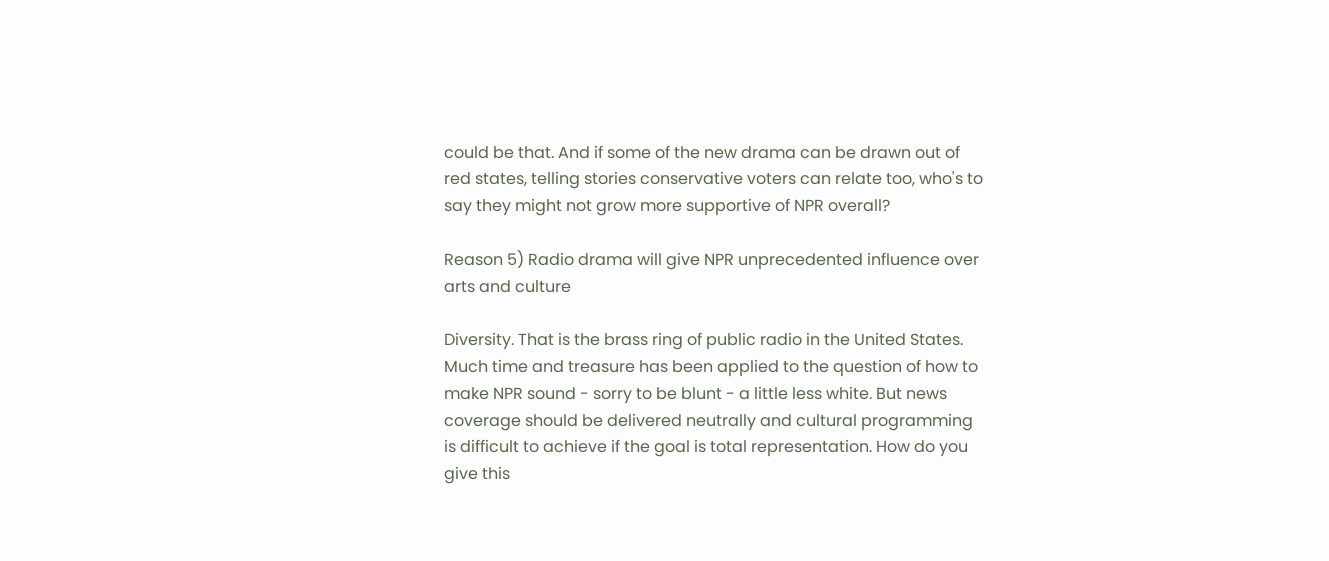could be that. And if some of the new drama can be drawn out of red states, telling stories conservative voters can relate too, who's to say they might not grow more supportive of NPR overall?

Reason 5) Radio drama will give NPR unprecedented influence over arts and culture

Diversity. That is the brass ring of public radio in the United States. Much time and treasure has been applied to the question of how to make NPR sound - sorry to be blunt - a little less white. But news coverage should be delivered neutrally and cultural programming is difficult to achieve if the goal is total representation. How do you give this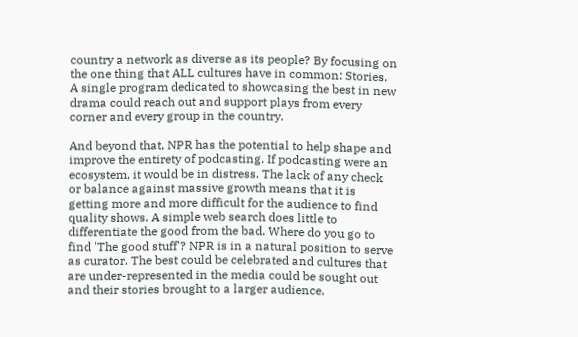country a network as diverse as its people? By focusing on the one thing that ALL cultures have in common: Stories. A single program dedicated to showcasing the best in new drama could reach out and support plays from every corner and every group in the country.

And beyond that, NPR has the potential to help shape and improve the entirety of podcasting. If podcasting were an ecosystem, it would be in distress. The lack of any check or balance against massive growth means that it is getting more and more difficult for the audience to find quality shows. A simple web search does little to differentiate the good from the bad. Where do you go to find 'The good stuff'? NPR is in a natural position to serve as curator. The best could be celebrated and cultures that are under-represented in the media could be sought out and their stories brought to a larger audience.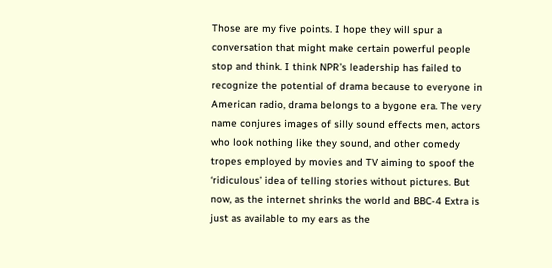Those are my five points. I hope they will spur a conversation that might make certain powerful people stop and think. I think NPR’s leadership has failed to recognize the potential of drama because to everyone in American radio, drama belongs to a bygone era. The very name conjures images of silly sound effects men, actors who look nothing like they sound, and other comedy tropes employed by movies and TV aiming to spoof the ‘ridiculous’ idea of telling stories without pictures. But now, as the internet shrinks the world and BBC-4 Extra is just as available to my ears as the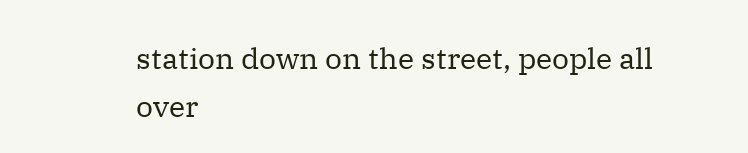station down on the street, people all over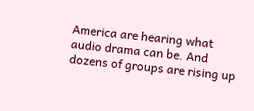America are hearing what audio drama can be. And dozens of groups are rising up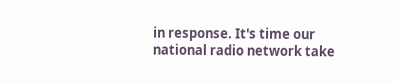in response. It's time our national radio network take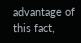advantage of this fact,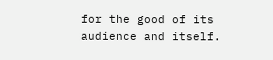for the good of its audience and itself.